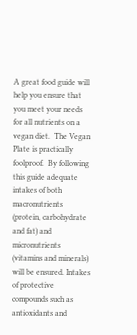A great food guide will help you ensure that you meet your needs for all nutrients on a vegan diet.  The Vegan Plate is practically foolproof.  By following this guide adequate intakes of both macronutrients (protein, carbohydrate and fat) and micronutrients (vitamins and minerals) will be ensured. Intakes of protective compounds such as antioxidants and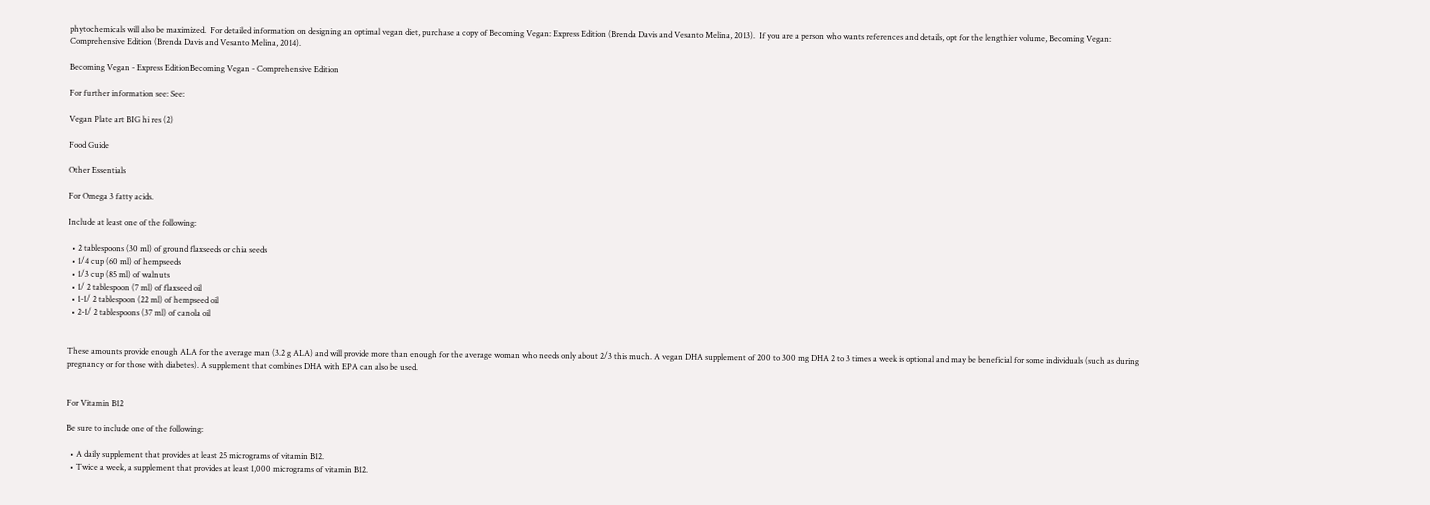phytochemicals will also be maximized.  For detailed information on designing an optimal vegan diet, purchase a copy of Becoming Vegan: Express Edition (Brenda Davis and Vesanto Melina, 2013).  If you are a person who wants references and details, opt for the lengthier volume, Becoming Vegan: Comprehensive Edition (Brenda Davis and Vesanto Melina, 2014).

Becoming Vegan - Express EditionBecoming Vegan - Comprehensive Edition

For further information see: See:

Vegan Plate art BIG hi res (2)

Food Guide

Other Essentials

For Omega 3 fatty acids.

Include at least one of the following:

  • 2 tablespoons (30 ml) of ground flaxseeds or chia seeds
  • 1/4 cup (60 ml) of hempseeds
  • 1/3 cup (85 ml) of walnuts
  • 1/ 2 tablespoon (7 ml) of flaxseed oil
  • 1-1/ 2 tablespoon (22 ml) of hempseed oil
  • 2-1/ 2 tablespoons (37 ml) of canola oil


These amounts provide enough ALA for the average man (3.2 g ALA) and will provide more than enough for the average woman who needs only about 2/3 this much. A vegan DHA supplement of 200 to 300 mg DHA 2 to 3 times a week is optional and may be beneficial for some individuals (such as during pregnancy or for those with diabetes). A supplement that combines DHA with EPA can also be used.


For Vitamin B12

Be sure to include one of the following:

  • A daily supplement that provides at least 25 micrograms of vitamin B12.
  • Twice a week, a supplement that provides at least 1,000 micrograms of vitamin B12.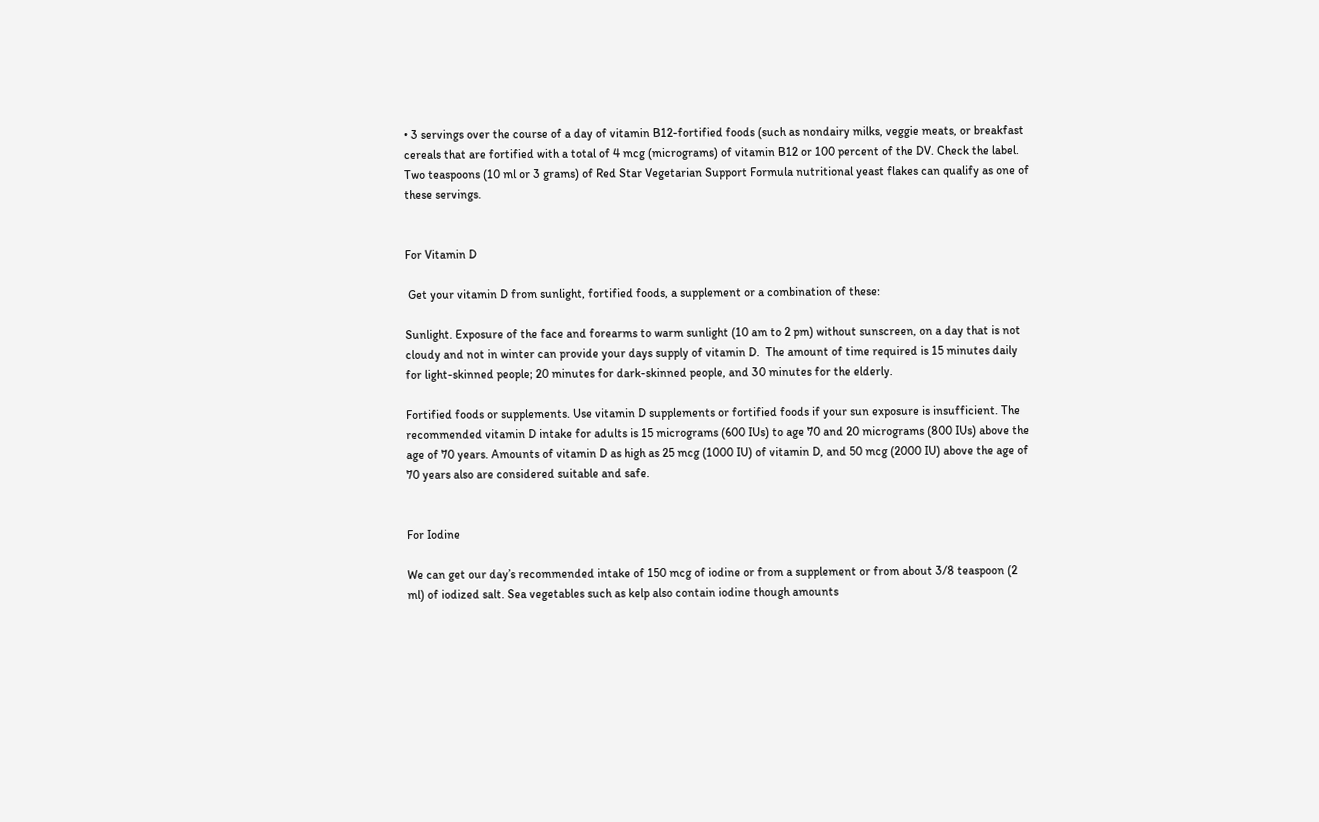• 3 servings over the course of a day of vitamin B12-fortified foods (such as nondairy milks, veggie meats, or breakfast cereals that are fortified with a total of 4 mcg (micrograms) of vitamin B12 or 100 percent of the DV. Check the label. Two teaspoons (10 ml or 3 grams) of Red Star Vegetarian Support Formula nutritional yeast flakes can qualify as one of these servings.


For Vitamin D

 Get your vitamin D from sunlight, fortified foods, a supplement or a combination of these:

Sunlight. Exposure of the face and forearms to warm sunlight (10 am to 2 pm) without sunscreen, on a day that is not cloudy and not in winter can provide your days supply of vitamin D.  The amount of time required is 15 minutes daily for light-skinned people; 20 minutes for dark-skinned people, and 30 minutes for the elderly.

Fortified foods or supplements. Use vitamin D supplements or fortified foods if your sun exposure is insufficient. The recommended vitamin D intake for adults is 15 micrograms (600 IUs) to age 70 and 20 micrograms (800 IUs) above the age of 70 years. Amounts of vitamin D as high as 25 mcg (1000 IU) of vitamin D, and 50 mcg (2000 IU) above the age of 70 years also are considered suitable and safe.


For Iodine

We can get our day’s recommended intake of 150 mcg of iodine or from a supplement or from about 3/8 teaspoon (2 ml) of iodized salt. Sea vegetables such as kelp also contain iodine though amounts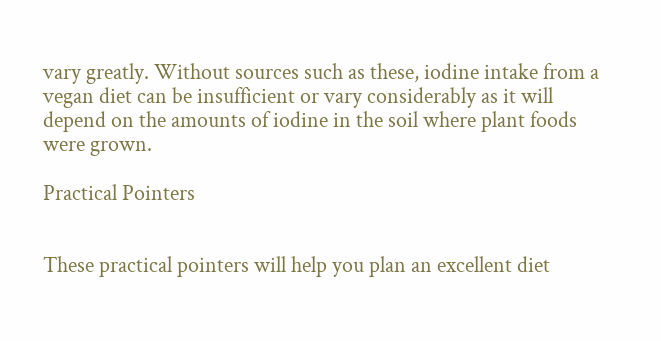vary greatly. Without sources such as these, iodine intake from a vegan diet can be insufficient or vary considerably as it will depend on the amounts of iodine in the soil where plant foods were grown.

Practical Pointers


These practical pointers will help you plan an excellent diet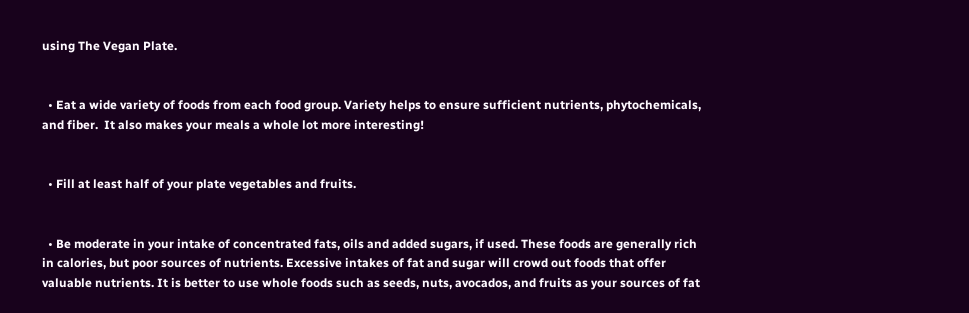using The Vegan Plate.


  • Eat a wide variety of foods from each food group. Variety helps to ensure sufficient nutrients, phytochemicals, and fiber.  It also makes your meals a whole lot more interesting!


  • Fill at least half of your plate vegetables and fruits.


  • Be moderate in your intake of concentrated fats, oils and added sugars, if used. These foods are generally rich in calories, but poor sources of nutrients. Excessive intakes of fat and sugar will crowd out foods that offer valuable nutrients. It is better to use whole foods such as seeds, nuts, avocados, and fruits as your sources of fat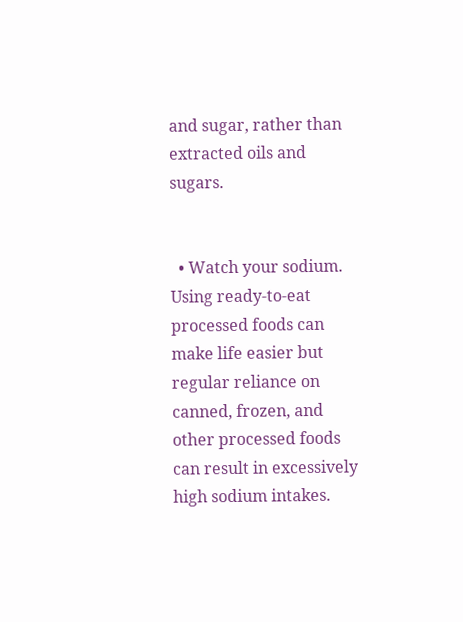and sugar, rather than extracted oils and sugars.


  • Watch your sodium. Using ready-to-eat processed foods can make life easier but regular reliance on canned, frozen, and other processed foods can result in excessively high sodium intakes.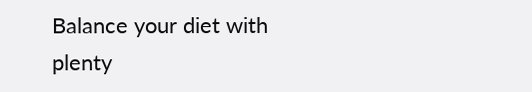Balance your diet with plenty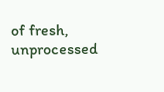of fresh, unprocessed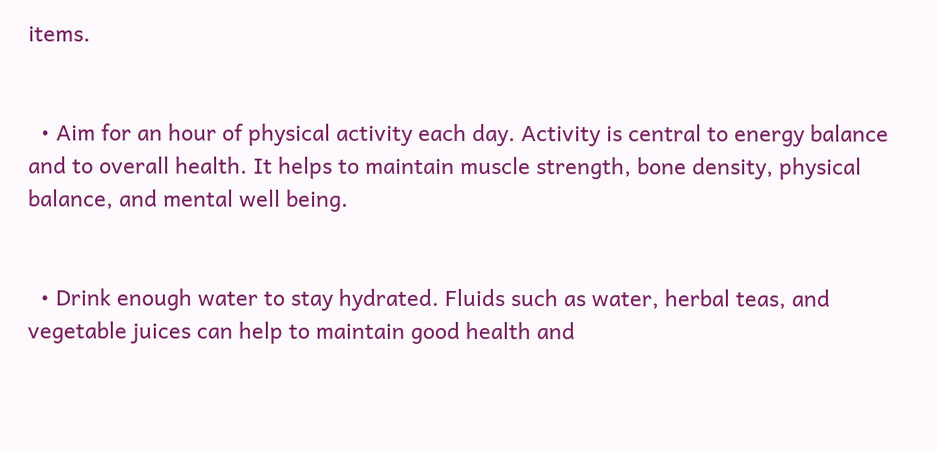items.


  • Aim for an hour of physical activity each day. Activity is central to energy balance and to overall health. It helps to maintain muscle strength, bone density, physical balance, and mental well being.


  • Drink enough water to stay hydrated. Fluids such as water, herbal teas, and vegetable juices can help to maintain good health and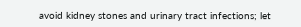avoid kidney stones and urinary tract infections; let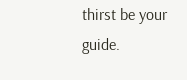thirst be your guide.